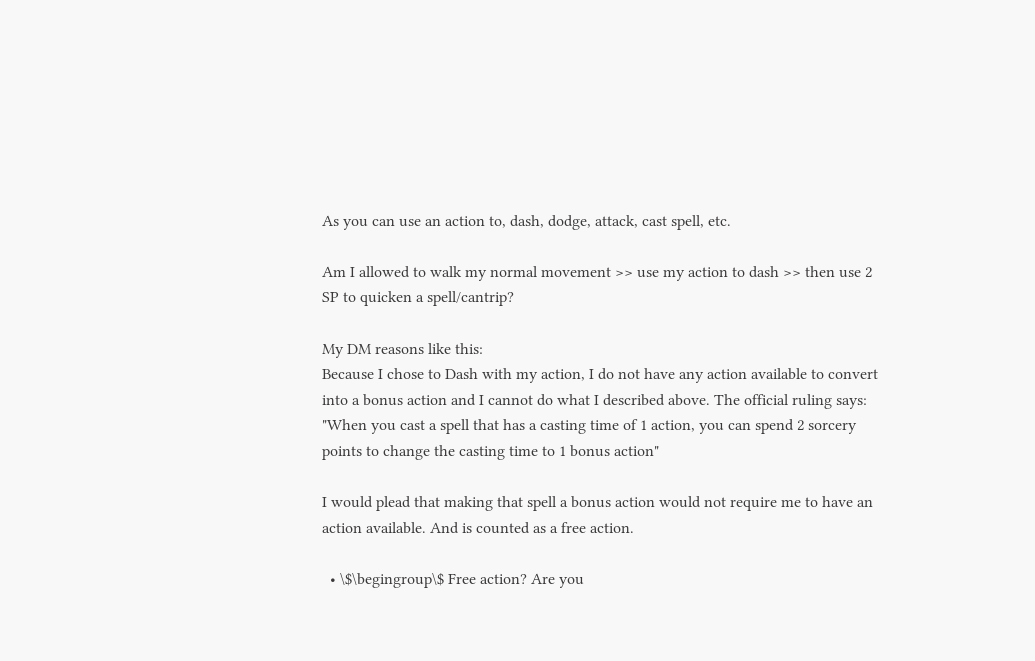As you can use an action to, dash, dodge, attack, cast spell, etc.

Am I allowed to walk my normal movement >> use my action to dash >> then use 2 SP to quicken a spell/cantrip?

My DM reasons like this:
Because I chose to Dash with my action, I do not have any action available to convert into a bonus action and I cannot do what I described above. The official ruling says: "When you cast a spell that has a casting time of 1 action, you can spend 2 sorcery points to change the casting time to 1 bonus action"

I would plead that making that spell a bonus action would not require me to have an action available. And is counted as a free action.

  • \$\begingroup\$ Free action? Are you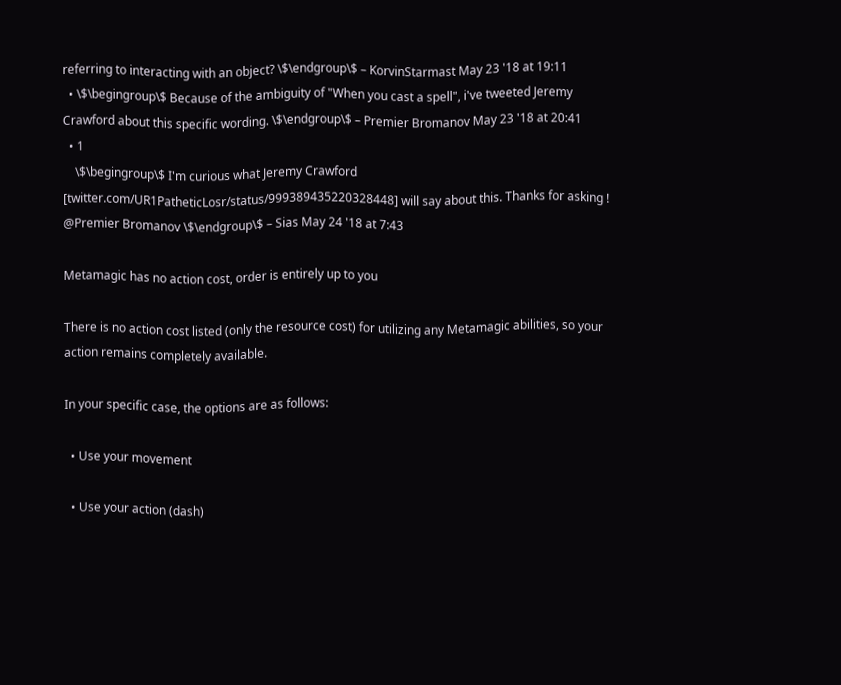referring to interacting with an object? \$\endgroup\$ – KorvinStarmast May 23 '18 at 19:11
  • \$\begingroup\$ Because of the ambiguity of "When you cast a spell", i've tweeted Jeremy Crawford about this specific wording. \$\endgroup\$ – Premier Bromanov May 23 '18 at 20:41
  • 1
    \$\begingroup\$ I'm curious what Jeremy Crawford [twitter.com/UR1PatheticLosr/status/999389435220328448] will say about this. Thanks for asking ! @Premier Bromanov \$\endgroup\$ – Sias May 24 '18 at 7:43

Metamagic has no action cost, order is entirely up to you

There is no action cost listed (only the resource cost) for utilizing any Metamagic abilities, so your action remains completely available.

In your specific case, the options are as follows:

  • Use your movement

  • Use your action (dash)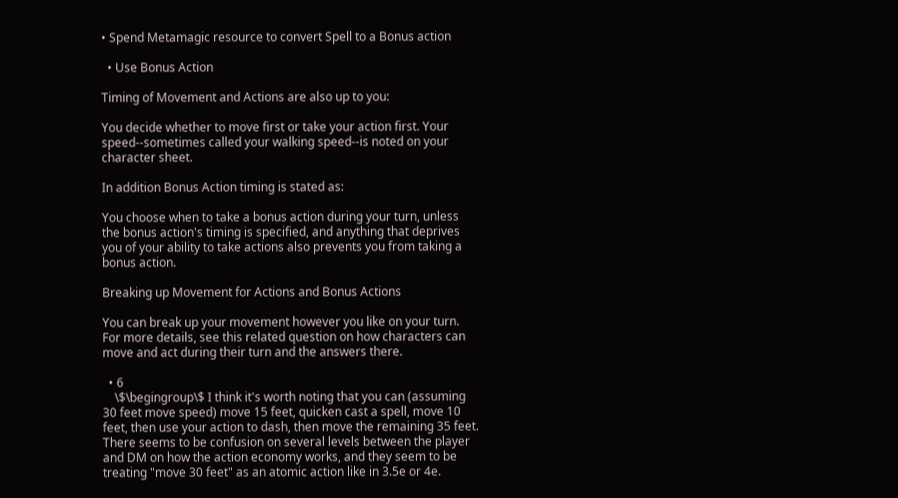• Spend Metamagic resource to convert Spell to a Bonus action

  • Use Bonus Action

Timing of Movement and Actions are also up to you:

You decide whether to move first or take your action first. Your speed--sometimes called your walking speed--is noted on your character sheet.

In addition Bonus Action timing is stated as:

You choose when to take a bonus action during your turn, unless the bonus action's timing is specified, and anything that deprives you of your ability to take actions also prevents you from taking a bonus action.

Breaking up Movement for Actions and Bonus Actions

You can break up your movement however you like on your turn. For more details, see this related question on how characters can move and act during their turn and the answers there.

  • 6
    \$\begingroup\$ I think it's worth noting that you can (assuming 30 feet move speed) move 15 feet, quicken cast a spell, move 10 feet, then use your action to dash, then move the remaining 35 feet. There seems to be confusion on several levels between the player and DM on how the action economy works, and they seem to be treating "move 30 feet" as an atomic action like in 3.5e or 4e.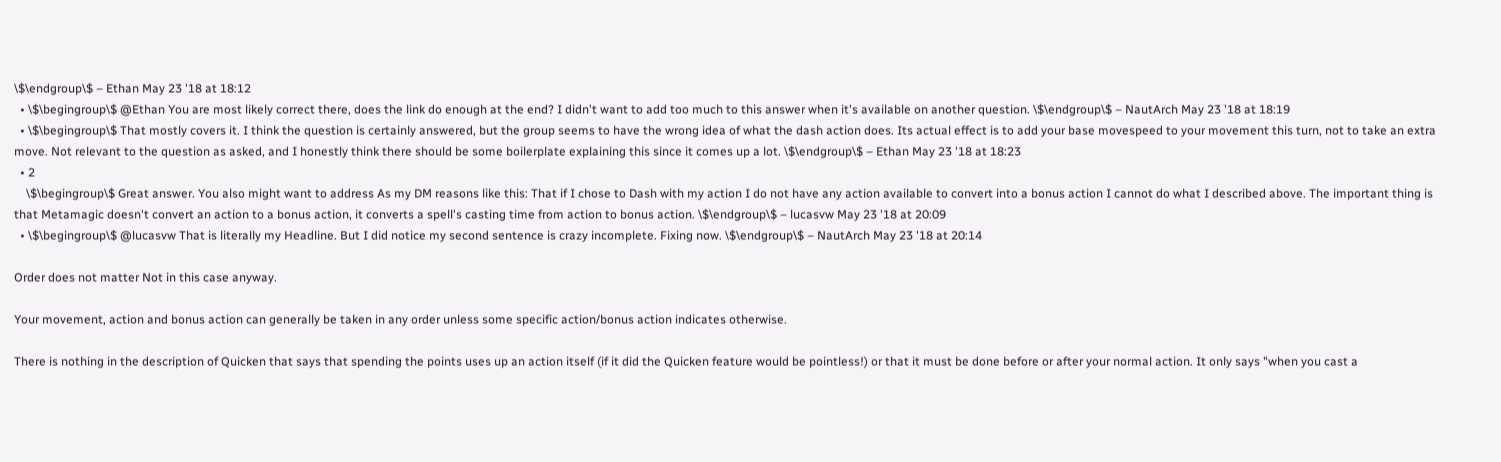\$\endgroup\$ – Ethan May 23 '18 at 18:12
  • \$\begingroup\$ @Ethan You are most likely correct there, does the link do enough at the end? I didn't want to add too much to this answer when it's available on another question. \$\endgroup\$ – NautArch May 23 '18 at 18:19
  • \$\begingroup\$ That mostly covers it. I think the question is certainly answered, but the group seems to have the wrong idea of what the dash action does. Its actual effect is to add your base movespeed to your movement this turn, not to take an extra move. Not relevant to the question as asked, and I honestly think there should be some boilerplate explaining this since it comes up a lot. \$\endgroup\$ – Ethan May 23 '18 at 18:23
  • 2
    \$\begingroup\$ Great answer. You also might want to address As my DM reasons like this: That if I chose to Dash with my action I do not have any action available to convert into a bonus action I cannot do what I described above. The important thing is that Metamagic doesn't convert an action to a bonus action, it converts a spell's casting time from action to bonus action. \$\endgroup\$ – lucasvw May 23 '18 at 20:09
  • \$\begingroup\$ @lucasvw That is literally my Headline. But I did notice my second sentence is crazy incomplete. Fixing now. \$\endgroup\$ – NautArch May 23 '18 at 20:14

Order does not matter Not in this case anyway.

Your movement, action and bonus action can generally be taken in any order unless some specific action/bonus action indicates otherwise.

There is nothing in the description of Quicken that says that spending the points uses up an action itself (if it did the Quicken feature would be pointless!) or that it must be done before or after your normal action. It only says "when you cast a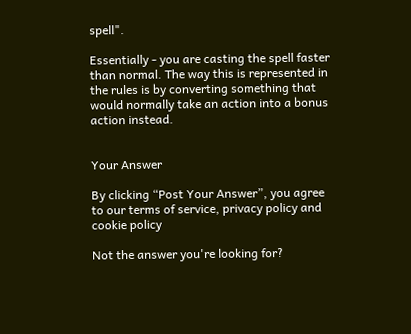spell".

Essentially - you are casting the spell faster than normal. The way this is represented in the rules is by converting something that would normally take an action into a bonus action instead.


Your Answer

By clicking “Post Your Answer”, you agree to our terms of service, privacy policy and cookie policy

Not the answer you're looking for?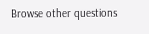Browse other questions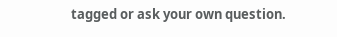tagged or ask your own question.